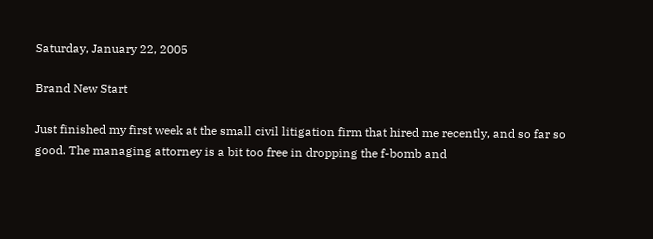Saturday, January 22, 2005

Brand New Start

Just finished my first week at the small civil litigation firm that hired me recently, and so far so good. The managing attorney is a bit too free in dropping the f-bomb and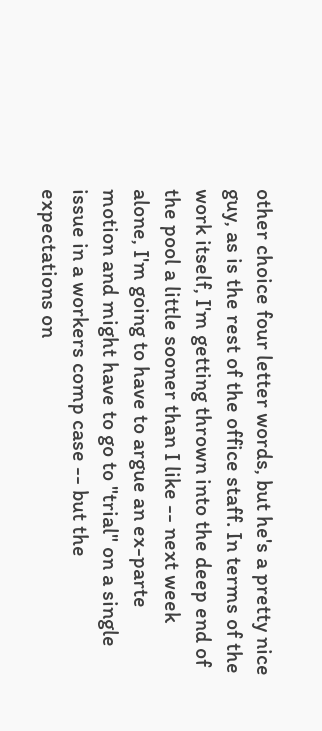other choice four letter words, but he's a pretty nice guy, as is the rest of the office staff. In terms of the work itself, I'm getting thrown into the deep end of the pool a little sooner than I like -- next week alone, I'm going to have to argue an ex-parte motion and might have to go to "trial" on a single issue in a workers comp case -- but the expectations on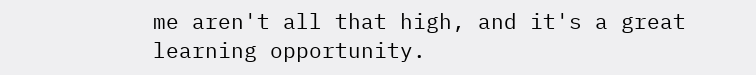me aren't all that high, and it's a great learning opportunity.